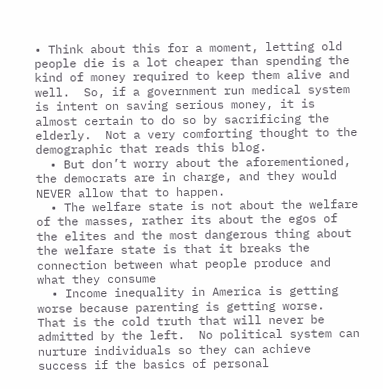• Think about this for a moment, letting old people die is a lot cheaper than spending the kind of money required to keep them alive and well.  So, if a government run medical system is intent on saving serious money, it is almost certain to do so by sacrificing the elderly.  Not a very comforting thought to the demographic that reads this blog.
  • But don’t worry about the aforementioned, the democrats are in charge, and they would NEVER allow that to happen.
  • The welfare state is not about the welfare of the masses, rather its about the egos of the elites and the most dangerous thing about the welfare state is that it breaks the connection between what people produce and what they consume
  • Income inequality in America is getting worse because parenting is getting worse.  That is the cold truth that will never be admitted by the left.  No political system can nurture individuals so they can achieve success if the basics of personal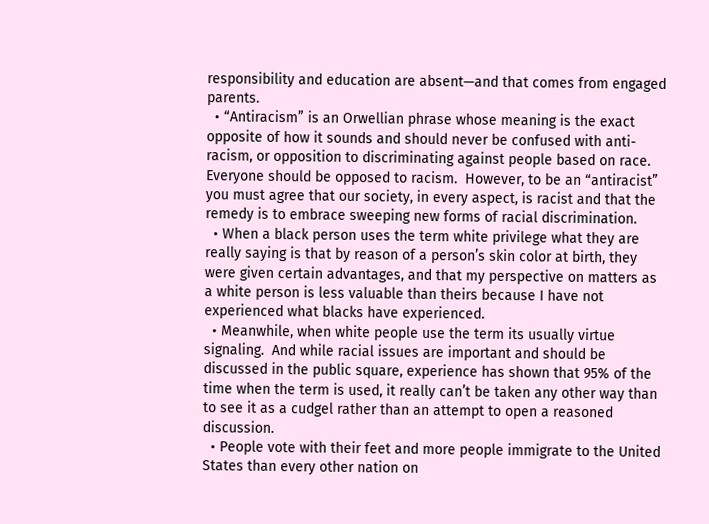responsibility and education are absent—and that comes from engaged parents.
  • “Antiracism” is an Orwellian phrase whose meaning is the exact opposite of how it sounds and should never be confused with anti-racism, or opposition to discriminating against people based on race.  Everyone should be opposed to racism.  However, to be an “antiracist” you must agree that our society, in every aspect, is racist and that the remedy is to embrace sweeping new forms of racial discrimination.
  • When a black person uses the term white privilege what they are really saying is that by reason of a person’s skin color at birth, they were given certain advantages, and that my perspective on matters as a white person is less valuable than theirs because I have not experienced what blacks have experienced.
  • Meanwhile, when white people use the term its usually virtue signaling.  And while racial issues are important and should be discussed in the public square, experience has shown that 95% of the time when the term is used, it really can’t be taken any other way than to see it as a cudgel rather than an attempt to open a reasoned discussion.
  • People vote with their feet and more people immigrate to the United States than every other nation on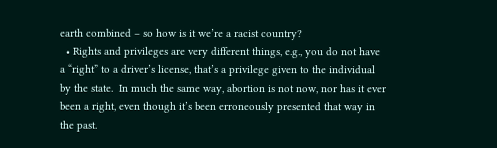earth combined – so how is it we’re a racist country?
  • Rights and privileges are very different things, e.g., you do not have a “right” to a driver’s license, that’s a privilege given to the individual by the state.  In much the same way, abortion is not now, nor has it ever been a right, even though it’s been erroneously presented that way in the past.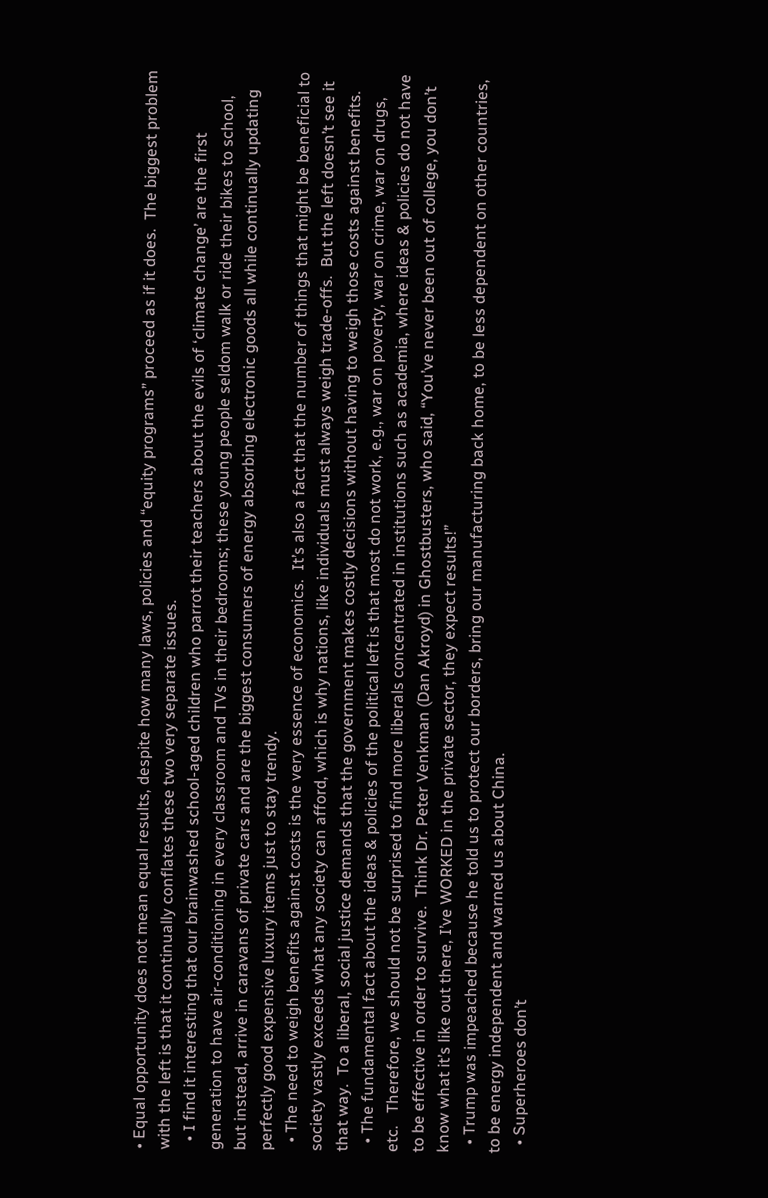• Equal opportunity does not mean equal results, despite how many laws, policies and “equity programs” proceed as if it does.  The biggest problem with the left is that it continually conflates these two very separate issues.
  • I find it interesting that our brainwashed school-aged children who parrot their teachers about the evils of ‘climate change’ are the first generation to have air-conditioning in every classroom and TVs in their bedrooms; these young people seldom walk or ride their bikes to school, but instead, arrive in caravans of private cars and are the biggest consumers of energy absorbing electronic goods all while continually updating perfectly good expensive luxury items just to stay trendy.
  • The need to weigh benefits against costs is the very essence of economics.  It’s also a fact that the number of things that might be beneficial to society vastly exceeds what any society can afford, which is why nations, like individuals must always weigh trade-offs.  But the left doesn’t see it that way.  To a liberal, social justice demands that the government makes costly decisions without having to weigh those costs against benefits.
  • The fundamental fact about the ideas & policies of the political left is that most do not work, e.g., war on poverty, war on crime, war on drugs, etc.   Therefore, we should not be surprised to find more liberals concentrated in institutions such as academia, where ideas & policies do not have to be effective in order to survive.  Think Dr. Peter Venkman (Dan Akroyd) in Ghostbusters, who said, “You’ve never been out of college, you don’t know what it’s like out there, I’ve WORKED in the private sector, they expect results!”
  • Trump was impeached because he told us to protect our borders, bring our manufacturing back home, to be less dependent on other countries, to be energy independent and warned us about China.
  • Superheroes don’t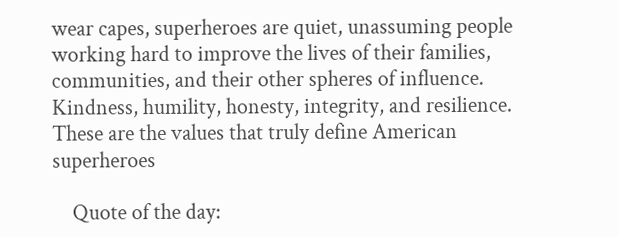wear capes, superheroes are quiet, unassuming people working hard to improve the lives of their families, communities, and their other spheres of influence.  Kindness, humility, honesty, integrity, and resilience.  These are the values that truly define American superheroes

    Quote of the day: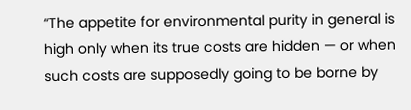“The appetite for environmental purity in general is high only when its true costs are hidden — or when such costs are supposedly going to be borne by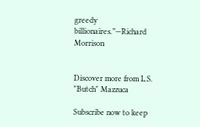greedy billionaires.”—Richard Morrison


Discover more from L.S. "Butch" Mazzuca

Subscribe now to keep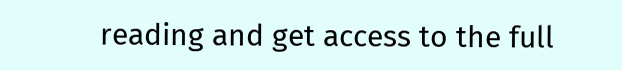reading and get access to the full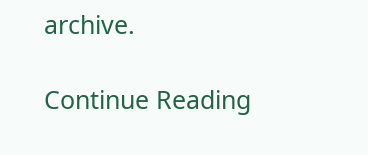archive.

Continue Reading